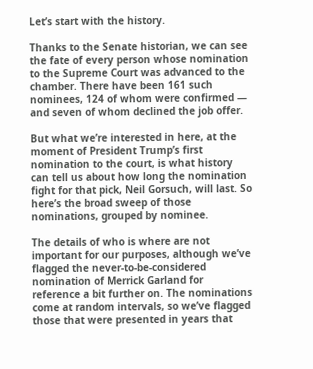Let’s start with the history.

Thanks to the Senate historian, we can see the fate of every person whose nomination to the Supreme Court was advanced to the chamber. There have been 161 such nominees, 124 of whom were confirmed — and seven of whom declined the job offer.

But what we’re interested in here, at the moment of President Trump’s first nomination to the court, is what history can tell us about how long the nomination fight for that pick, Neil Gorsuch, will last. So here’s the broad sweep of those nominations, grouped by nominee.

The details of who is where are not important for our purposes, although we’ve flagged the never-to-be-considered nomination of Merrick Garland for reference a bit further on. The nominations come at random intervals, so we’ve flagged those that were presented in years that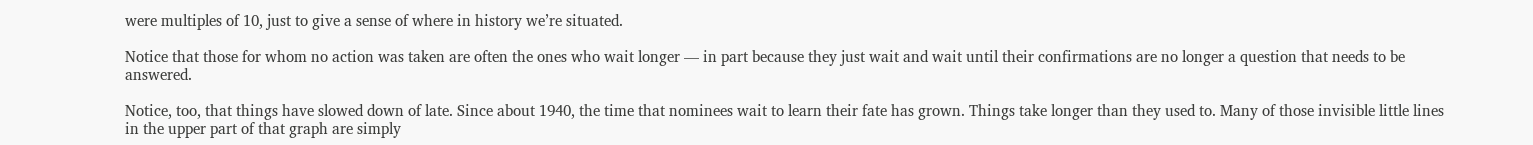were multiples of 10, just to give a sense of where in history we’re situated.

Notice that those for whom no action was taken are often the ones who wait longer — in part because they just wait and wait until their confirmations are no longer a question that needs to be answered.

Notice, too, that things have slowed down of late. Since about 1940, the time that nominees wait to learn their fate has grown. Things take longer than they used to. Many of those invisible little lines in the upper part of that graph are simply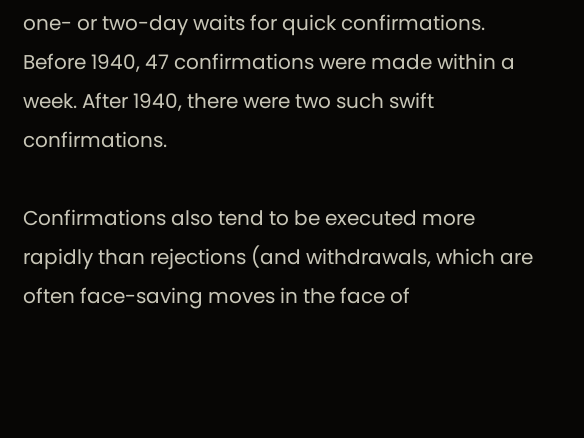one- or two-day waits for quick confirmations. Before 1940, 47 confirmations were made within a week. After 1940, there were two such swift confirmations.

Confirmations also tend to be executed more rapidly than rejections (and withdrawals, which are often face-saving moves in the face of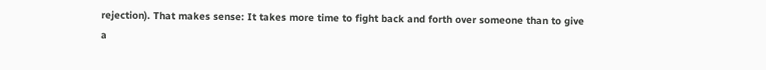rejection). That makes sense: It takes more time to fight back and forth over someone than to give a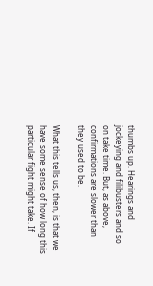thumbs up. Hearings and jockeying and filibusters and so on take time. But, as above, confirmations are slower than they used to be.

What this tells us, then, is that we have some sense of how long this particular fight might take. If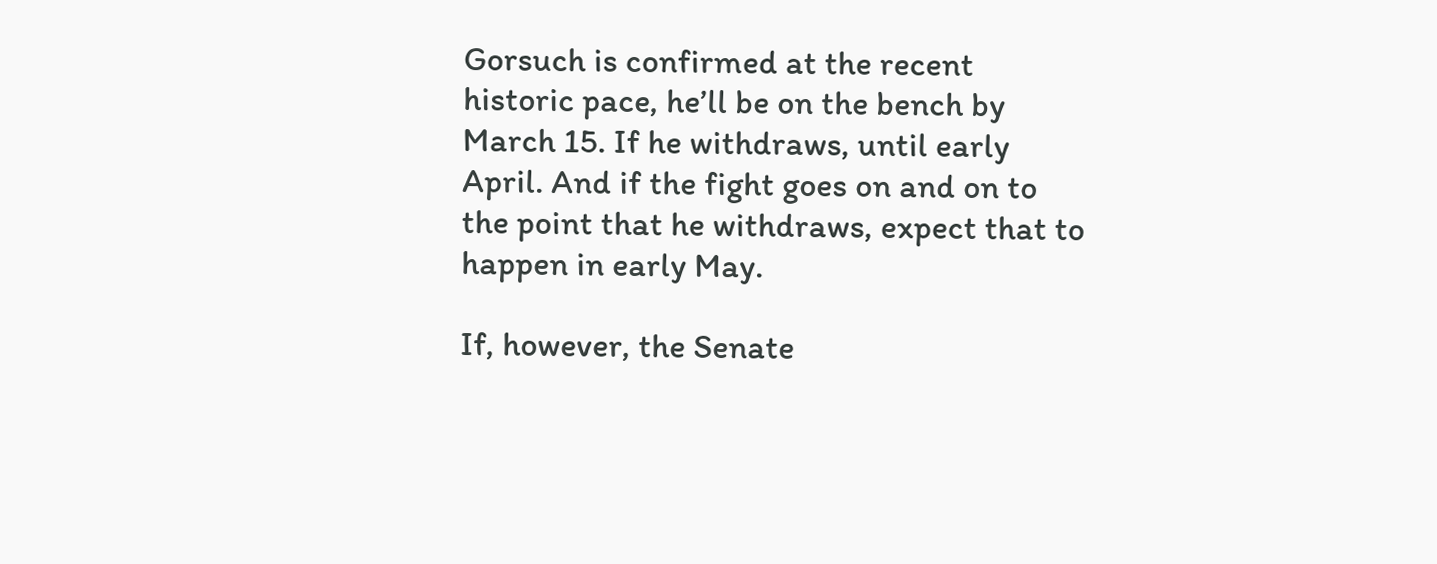Gorsuch is confirmed at the recent historic pace, he’ll be on the bench by March 15. If he withdraws, until early April. And if the fight goes on and on to the point that he withdraws, expect that to happen in early May.

If, however, the Senate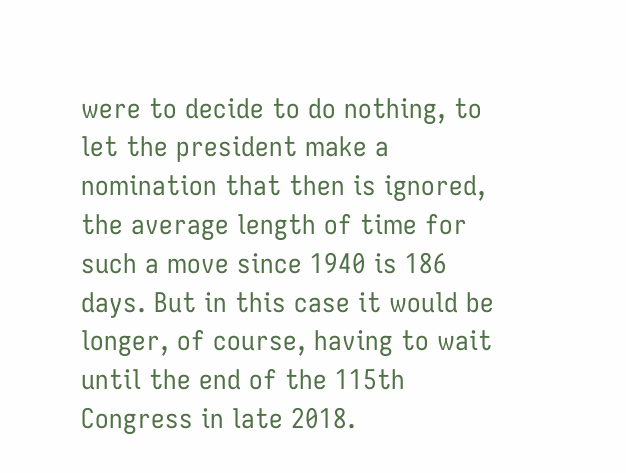were to decide to do nothing, to let the president make a nomination that then is ignored, the average length of time for such a move since 1940 is 186 days. But in this case it would be longer, of course, having to wait until the end of the 115th Congress in late 2018.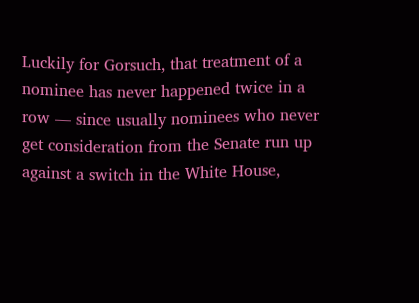Luckily for Gorsuch, that treatment of a nominee has never happened twice in a row — since usually nominees who never get consideration from the Senate run up against a switch in the White House,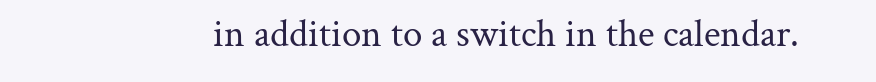in addition to a switch in the calendar.